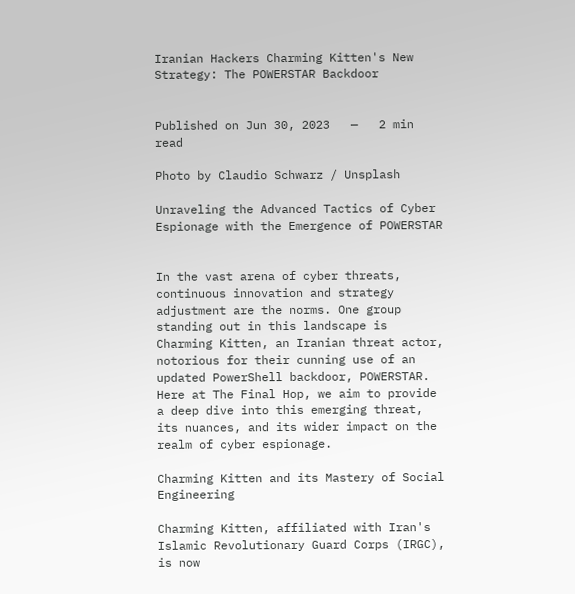Iranian Hackers Charming Kitten's New Strategy: The POWERSTAR Backdoor


Published on Jun 30, 2023   —   2 min read

Photo by Claudio Schwarz / Unsplash

Unraveling the Advanced Tactics of Cyber Espionage with the Emergence of POWERSTAR


In the vast arena of cyber threats, continuous innovation and strategy adjustment are the norms. One group standing out in this landscape is Charming Kitten, an Iranian threat actor, notorious for their cunning use of an updated PowerShell backdoor, POWERSTAR. Here at The Final Hop, we aim to provide a deep dive into this emerging threat, its nuances, and its wider impact on the realm of cyber espionage.

Charming Kitten and its Mastery of Social Engineering

Charming Kitten, affiliated with Iran's Islamic Revolutionary Guard Corps (IRGC), is now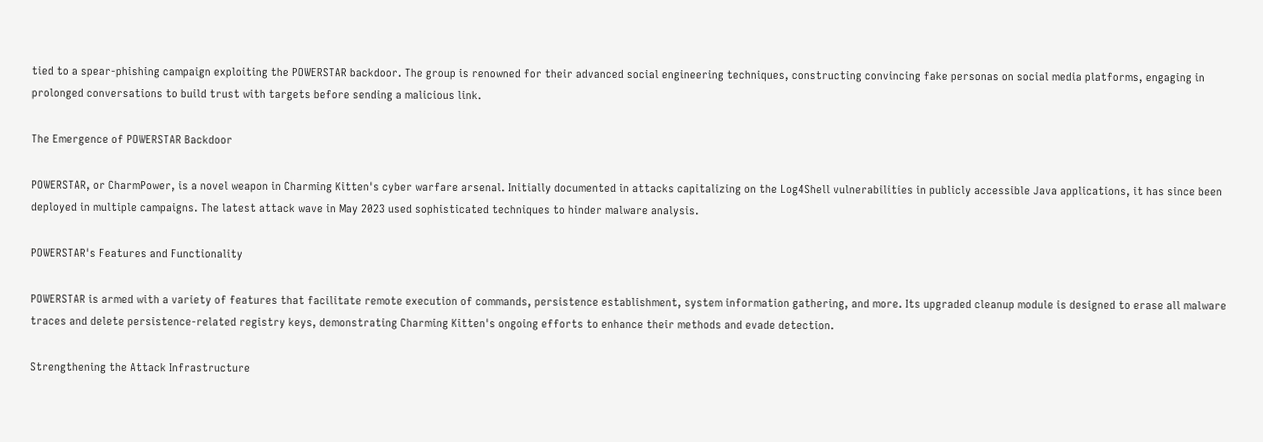tied to a spear-phishing campaign exploiting the POWERSTAR backdoor. The group is renowned for their advanced social engineering techniques, constructing convincing fake personas on social media platforms, engaging in prolonged conversations to build trust with targets before sending a malicious link.

The Emergence of POWERSTAR Backdoor

POWERSTAR, or CharmPower, is a novel weapon in Charming Kitten's cyber warfare arsenal. Initially documented in attacks capitalizing on the Log4Shell vulnerabilities in publicly accessible Java applications, it has since been deployed in multiple campaigns. The latest attack wave in May 2023 used sophisticated techniques to hinder malware analysis.

POWERSTAR's Features and Functionality

POWERSTAR is armed with a variety of features that facilitate remote execution of commands, persistence establishment, system information gathering, and more. Its upgraded cleanup module is designed to erase all malware traces and delete persistence-related registry keys, demonstrating Charming Kitten's ongoing efforts to enhance their methods and evade detection.

Strengthening the Attack Infrastructure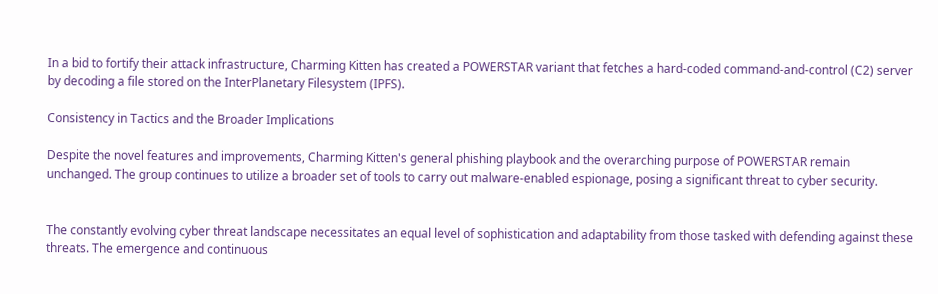In a bid to fortify their attack infrastructure, Charming Kitten has created a POWERSTAR variant that fetches a hard-coded command-and-control (C2) server by decoding a file stored on the InterPlanetary Filesystem (IPFS).

Consistency in Tactics and the Broader Implications

Despite the novel features and improvements, Charming Kitten's general phishing playbook and the overarching purpose of POWERSTAR remain unchanged. The group continues to utilize a broader set of tools to carry out malware-enabled espionage, posing a significant threat to cyber security.


The constantly evolving cyber threat landscape necessitates an equal level of sophistication and adaptability from those tasked with defending against these threats. The emergence and continuous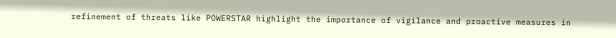refinement of threats like POWERSTAR highlight the importance of vigilance and proactive measures in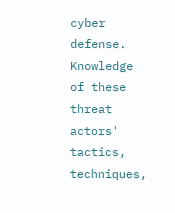cyber defense. Knowledge of these threat actors' tactics, techniques,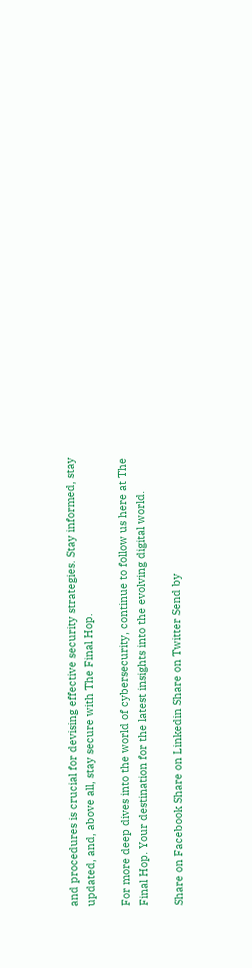and procedures is crucial for devising effective security strategies. Stay informed, stay updated, and, above all, stay secure with The Final Hop.

For more deep dives into the world of cybersecurity, continue to follow us here at The Final Hop. Your destination for the latest insights into the evolving digital world.

Share on Facebook Share on Linkedin Share on Twitter Send by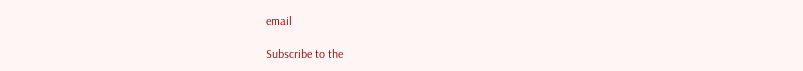email

Subscribe to the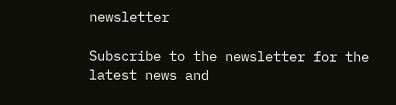newsletter

Subscribe to the newsletter for the latest news and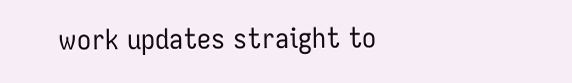work updates straight to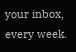your inbox, every week.